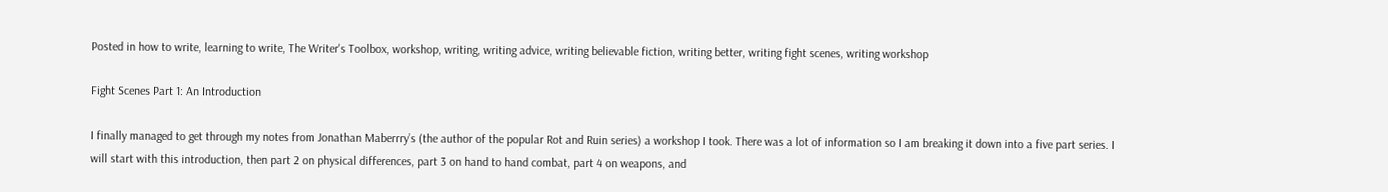Posted in how to write, learning to write, The Writer's Toolbox, workshop, writing, writing advice, writing believable fiction, writing better, writing fight scenes, writing workshop

Fight Scenes Part 1: An Introduction

I finally managed to get through my notes from Jonathan Maberrry’s (the author of the popular Rot and Ruin series) a workshop I took. There was a lot of information so I am breaking it down into a five part series. I will start with this introduction, then part 2 on physical differences, part 3 on hand to hand combat, part 4 on weapons, and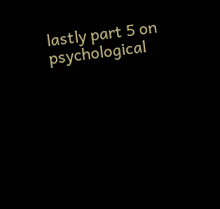lastly part 5 on psychological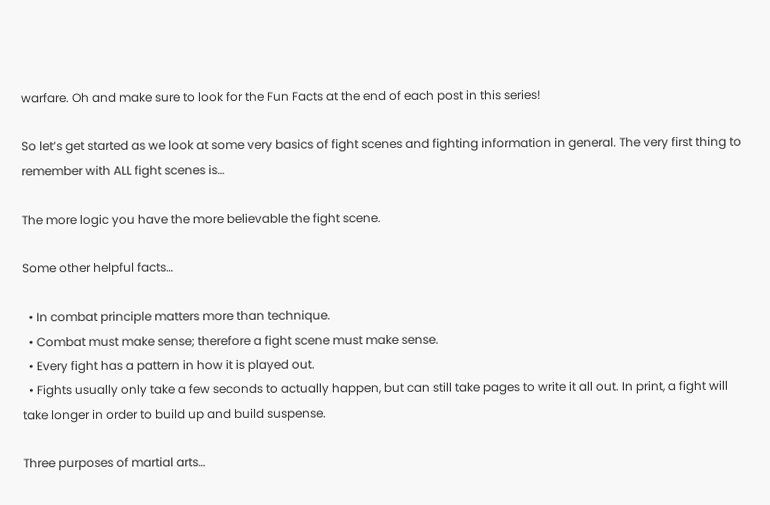warfare. Oh and make sure to look for the Fun Facts at the end of each post in this series!

So let’s get started as we look at some very basics of fight scenes and fighting information in general. The very first thing to remember with ALL fight scenes is…

The more logic you have the more believable the fight scene.

Some other helpful facts…

  • In combat principle matters more than technique.
  • Combat must make sense; therefore a fight scene must make sense.
  • Every fight has a pattern in how it is played out.
  • Fights usually only take a few seconds to actually happen, but can still take pages to write it all out. In print, a fight will take longer in order to build up and build suspense.

Three purposes of martial arts…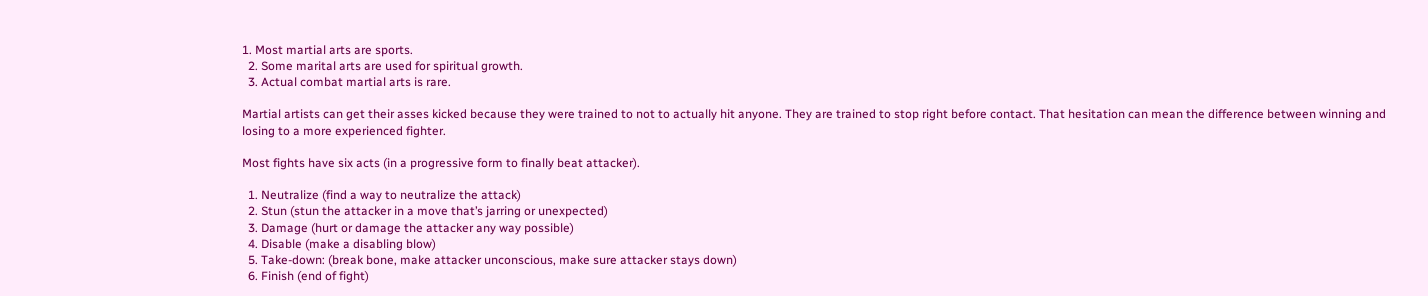1. Most martial arts are sports.
  2. Some marital arts are used for spiritual growth.
  3. Actual combat martial arts is rare.

Martial artists can get their asses kicked because they were trained to not to actually hit anyone. They are trained to stop right before contact. That hesitation can mean the difference between winning and losing to a more experienced fighter.

Most fights have six acts (in a progressive form to finally beat attacker).

  1. Neutralize (find a way to neutralize the attack)
  2. Stun (stun the attacker in a move that’s jarring or unexpected)
  3. Damage (hurt or damage the attacker any way possible)
  4. Disable (make a disabling blow)
  5. Take-down: (break bone, make attacker unconscious, make sure attacker stays down)
  6. Finish (end of fight)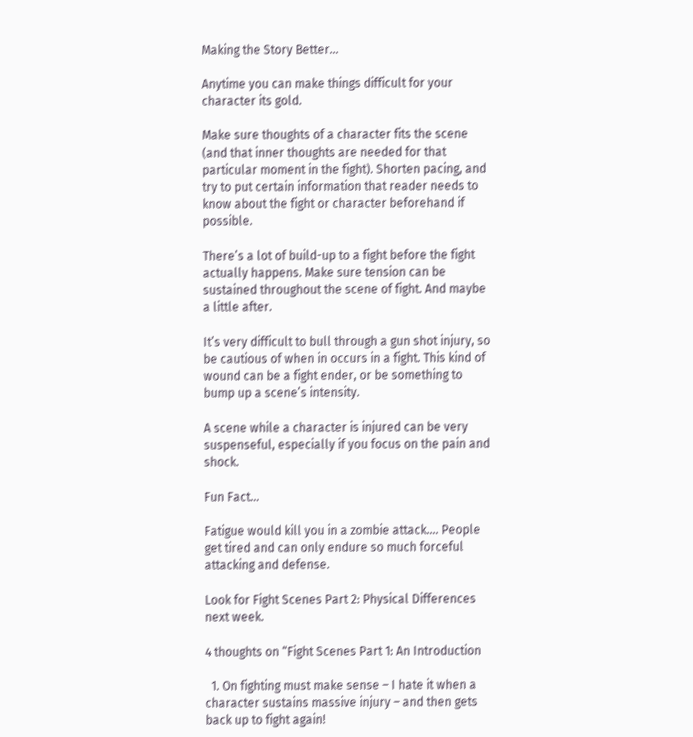Making the Story Better…

Anytime you can make things difficult for your character its gold.

Make sure thoughts of a character fits the scene (and that inner thoughts are needed for that particular moment in the fight). Shorten pacing, and try to put certain information that reader needs to know about the fight or character beforehand if possible.

There’s a lot of build-up to a fight before the fight actually happens. Make sure tension can be sustained throughout the scene of fight. And maybe a little after.

It’s very difficult to bull through a gun shot injury, so be cautious of when in occurs in a fight. This kind of wound can be a fight ender, or be something to bump up a scene’s intensity.

A scene while a character is injured can be very suspenseful, especially if you focus on the pain and shock.

Fun Fact…

Fatigue would kill you in a zombie attack…. People get tired and can only endure so much forceful attacking and defense.

Look for Fight Scenes Part 2: Physical Differences next week.

4 thoughts on “Fight Scenes Part 1: An Introduction

  1. On fighting must make sense – I hate it when a character sustains massive injury – and then gets back up to fight again!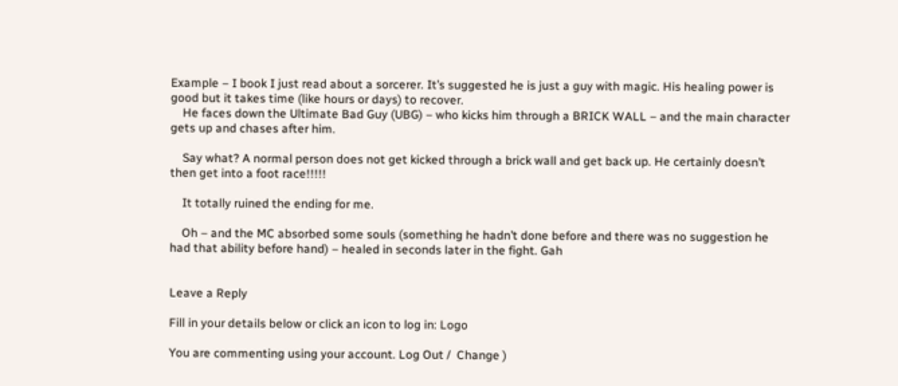Example – I book I just read about a sorcerer. It’s suggested he is just a guy with magic. His healing power is good but it takes time (like hours or days) to recover.
    He faces down the Ultimate Bad Guy (UBG) – who kicks him through a BRICK WALL – and the main character gets up and chases after him.

    Say what? A normal person does not get kicked through a brick wall and get back up. He certainly doesn’t then get into a foot race!!!!!

    It totally ruined the ending for me.

    Oh – and the MC absorbed some souls (something he hadn’t done before and there was no suggestion he had that ability before hand) – healed in seconds later in the fight. Gah


Leave a Reply

Fill in your details below or click an icon to log in: Logo

You are commenting using your account. Log Out /  Change )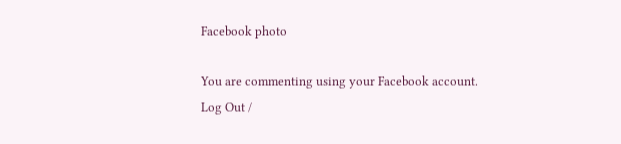Facebook photo

You are commenting using your Facebook account. Log Out /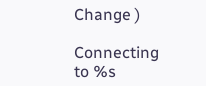Change )

Connecting to %s